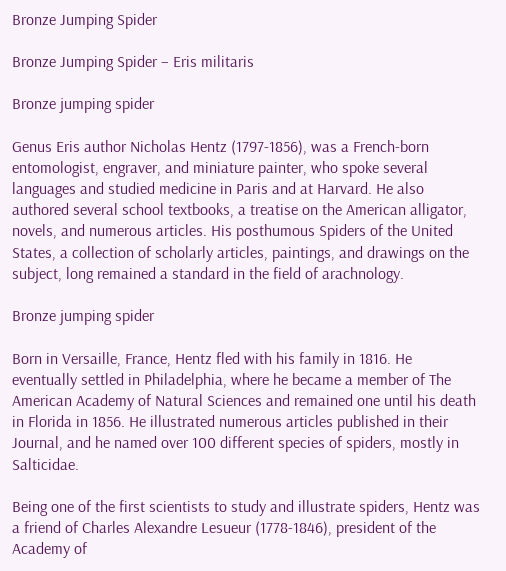Bronze Jumping Spider

Bronze Jumping Spider – Eris militaris

Bronze jumping spider

Genus Eris author Nicholas Hentz (1797-1856), was a French-born entomologist, engraver, and miniature painter, who spoke several languages and studied medicine in Paris and at Harvard. He also authored several school textbooks, a treatise on the American alligator, novels, and numerous articles. His posthumous Spiders of the United States, a collection of scholarly articles, paintings, and drawings on the subject, long remained a standard in the field of arachnology.

Bronze jumping spider

Born in Versaille, France, Hentz fled with his family in 1816. He eventually settled in Philadelphia, where he became a member of The American Academy of Natural Sciences and remained one until his death in Florida in 1856. He illustrated numerous articles published in their Journal, and he named over 100 different species of spiders, mostly in Salticidae.

Being one of the first scientists to study and illustrate spiders, Hentz was a friend of Charles Alexandre Lesueur (1778-1846), president of the Academy of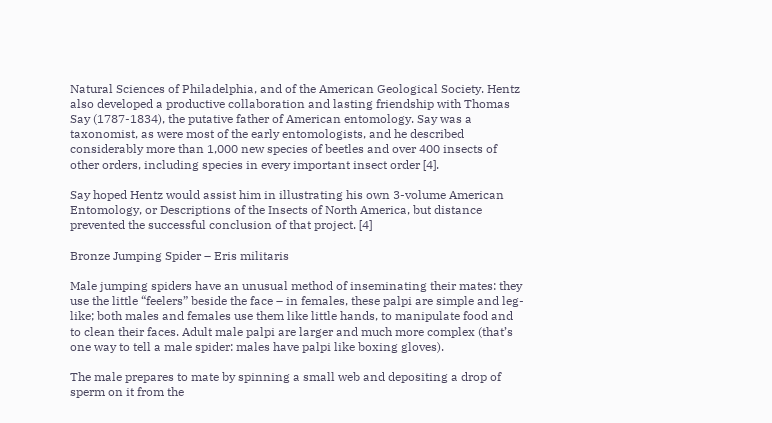Natural Sciences of Philadelphia, and of the American Geological Society. Hentz also developed a productive collaboration and lasting friendship with Thomas Say (1787-1834), the putative father of American entomology. Say was a taxonomist, as were most of the early entomologists, and he described considerably more than 1,000 new species of beetles and over 400 insects of other orders, including species in every important insect order [4].

Say hoped Hentz would assist him in illustrating his own 3-volume American Entomology, or Descriptions of the Insects of North America, but distance prevented the successful conclusion of that project. [4]

Bronze Jumping Spider – Eris militaris

Male jumping spiders have an unusual method of inseminating their mates: they use the little “feelers” beside the face – in females, these palpi are simple and leg-like; both males and females use them like little hands, to manipulate food and to clean their faces. Adult male palpi are larger and much more complex (that’s one way to tell a male spider: males have palpi like boxing gloves).

The male prepares to mate by spinning a small web and depositing a drop of sperm on it from the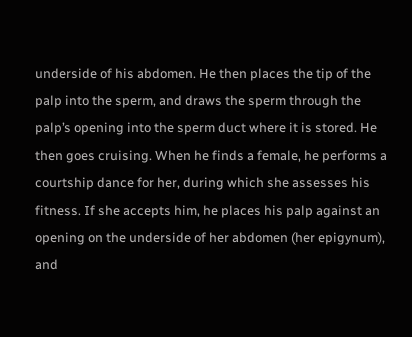underside of his abdomen. He then places the tip of the palp into the sperm, and draws the sperm through the palp’s opening into the sperm duct where it is stored. He then goes cruising. When he finds a female, he performs a courtship dance for her, during which she assesses his fitness. If she accepts him, he places his palp against an opening on the underside of her abdomen (her epigynum), and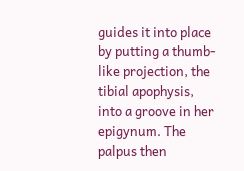guides it into place by putting a thumb-like projection, the tibial apophysis, into a groove in her epigynum. The palpus then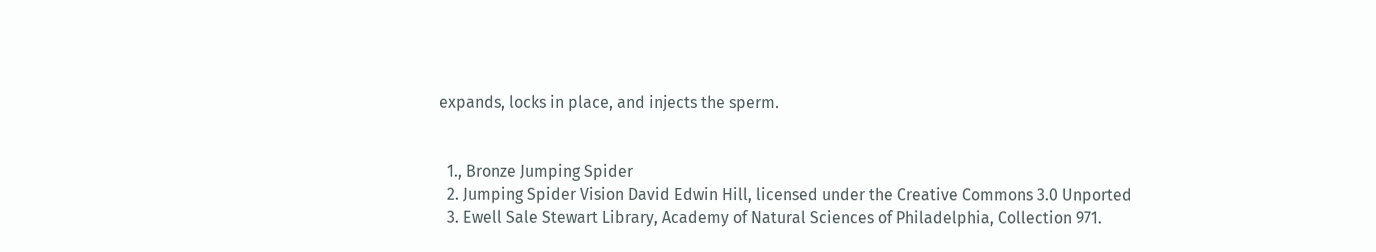expands, locks in place, and injects the sperm.


  1., Bronze Jumping Spider
  2. Jumping Spider Vision David Edwin Hill, licensed under the Creative Commons 3.0 Unported
  3. Ewell Sale Stewart Library, Academy of Natural Sciences of Philadelphia, Collection 971.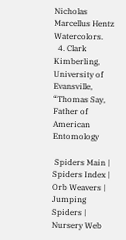Nicholas Marcellus Hentz Watercolors.
  4. Clark Kimberling, University of Evansville, “Thomas Say, Father of American Entomology

 Spiders Main | Spiders Index | Orb Weavers | Jumping Spiders | Nursery Web